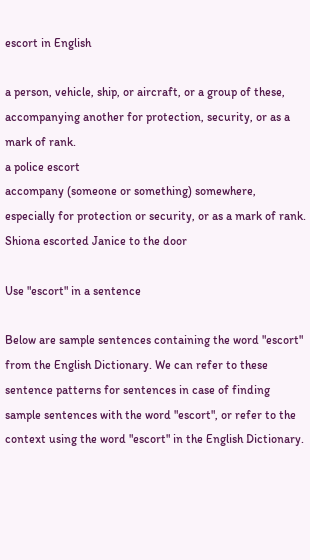escort in English

a person, vehicle, ship, or aircraft, or a group of these, accompanying another for protection, security, or as a mark of rank.
a police escort
accompany (someone or something) somewhere, especially for protection or security, or as a mark of rank.
Shiona escorted Janice to the door

Use "escort" in a sentence

Below are sample sentences containing the word "escort" from the English Dictionary. We can refer to these sentence patterns for sentences in case of finding sample sentences with the word "escort", or refer to the context using the word "escort" in the English Dictionary.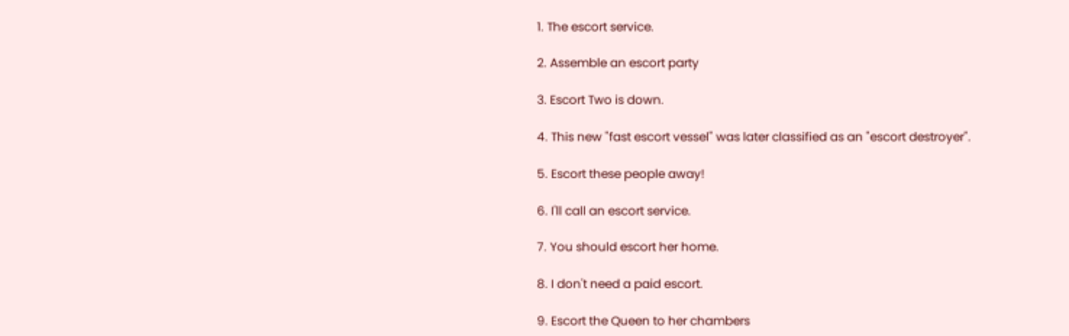1. The escort service.

2. Assemble an escort party

3. Escort Two is down.

4. This new "fast escort vessel" was later classified as an "escort destroyer".

5. Escort these people away!

6. I'll call an escort service.

7. You should escort her home.

8. I don't need a paid escort.

9. Escort the Queen to her chambers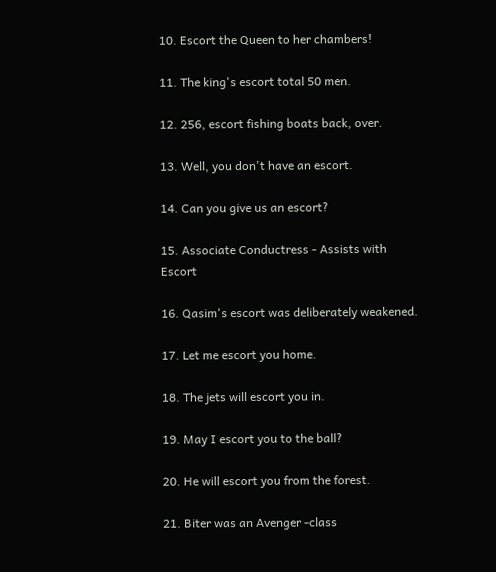10. Escort the Queen to her chambers!

11. The king's escort total 50 men.

12. 256, escort fishing boats back, over.

13. Well, you don't have an escort.

14. Can you give us an escort?

15. Associate Conductress - Assists with Escort

16. Qasim's escort was deliberately weakened.

17. Let me escort you home.

18. The jets will escort you in.

19. May I escort you to the ball?

20. He will escort you from the forest.

21. Biter was an Avenger -class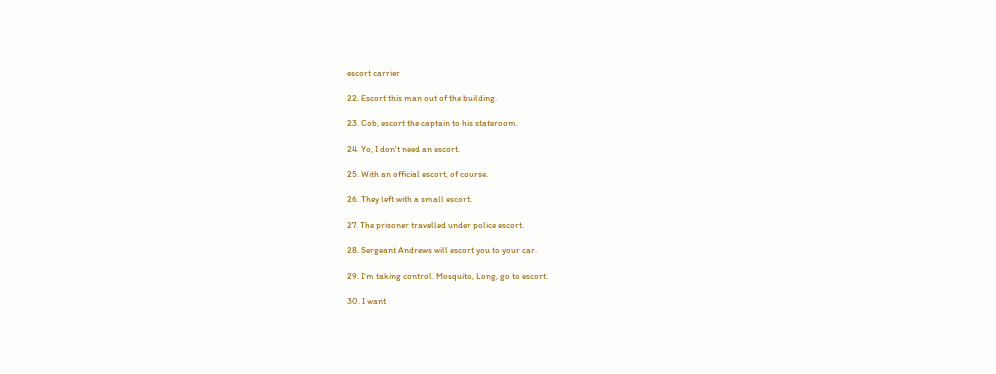escort carrier

22. Escort this man out of the building.

23. Cob, escort the captain to his stateroom.

24. Yo, I don't need an escort.

25. With an official escort, of course.

26. They left with a small escort.

27. The prisoner travelled under police escort.

28. Sergeant Andrews will escort you to your car.

29. I'm taking control. Mosquito, Long, go to escort.

30. I want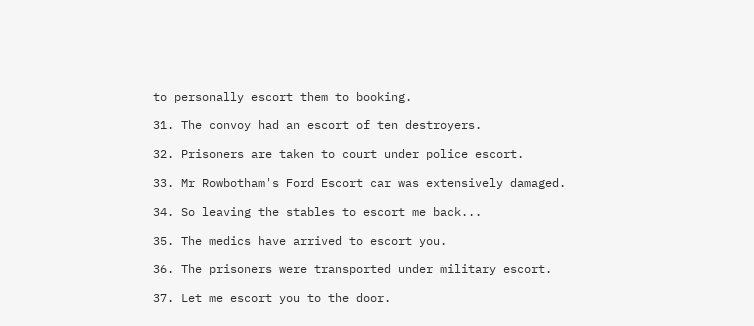to personally escort them to booking.

31. The convoy had an escort of ten destroyers.

32. Prisoners are taken to court under police escort.

33. Mr Rowbotham's Ford Escort car was extensively damaged.

34. So leaving the stables to escort me back...

35. The medics have arrived to escort you.

36. The prisoners were transported under military escort.

37. Let me escort you to the door.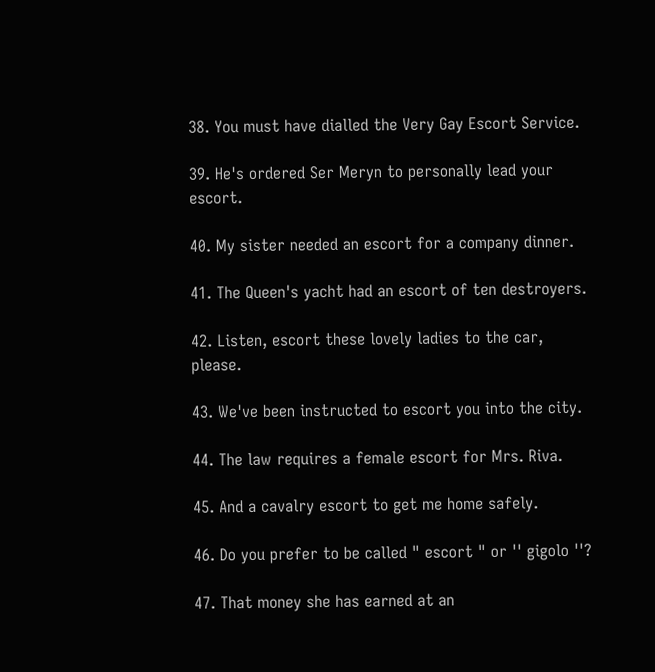38. You must have dialled the Very Gay Escort Service.

39. He's ordered Ser Meryn to personally lead your escort.

40. My sister needed an escort for a company dinner.

41. The Queen's yacht had an escort of ten destroyers.

42. Listen, escort these lovely ladies to the car, please.

43. We've been instructed to escort you into the city.

44. The law requires a female escort for Mrs. Riva.

45. And a cavalry escort to get me home safely.

46. Do you prefer to be called " escort " or '' gigolo ''?

47. That money she has earned at an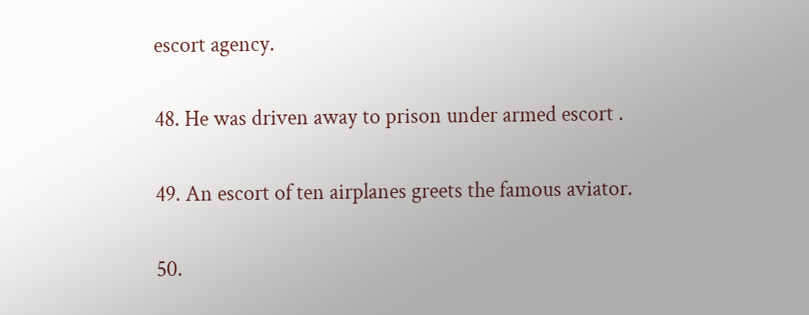escort agency.

48. He was driven away to prison under armed escort .

49. An escort of ten airplanes greets the famous aviator.

50.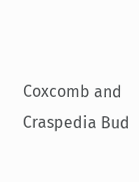Coxcomb and Craspedia Bud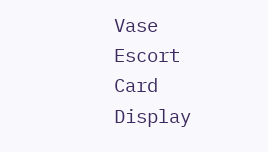Vase Escort Card Display